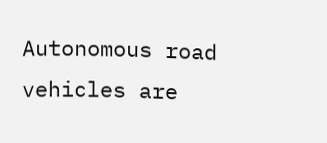Autonomous road vehicles are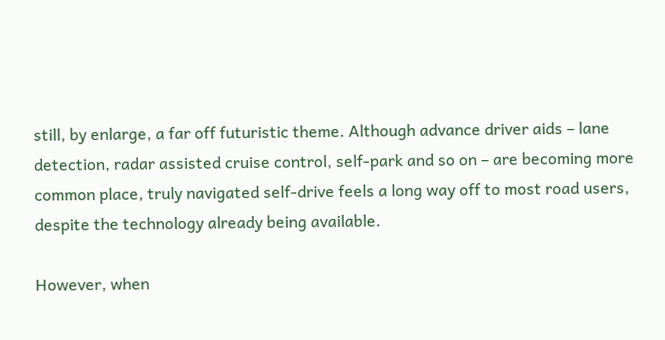still, by enlarge, a far off futuristic theme. Although advance driver aids – lane detection, radar assisted cruise control, self-park and so on – are becoming more common place, truly navigated self-drive feels a long way off to most road users, despite the technology already being available.

However, when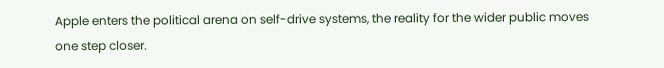Apple enters the political arena on self-drive systems, the reality for the wider public moves one step closer.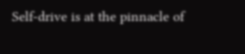Self-drive is at the pinnacle of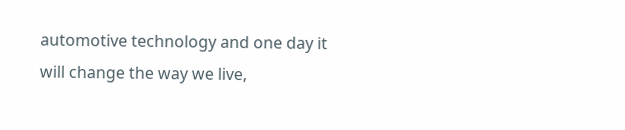automotive technology and one day it will change the way we live,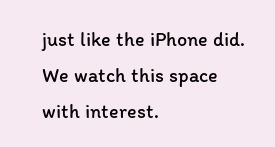just like the iPhone did. We watch this space with interest.